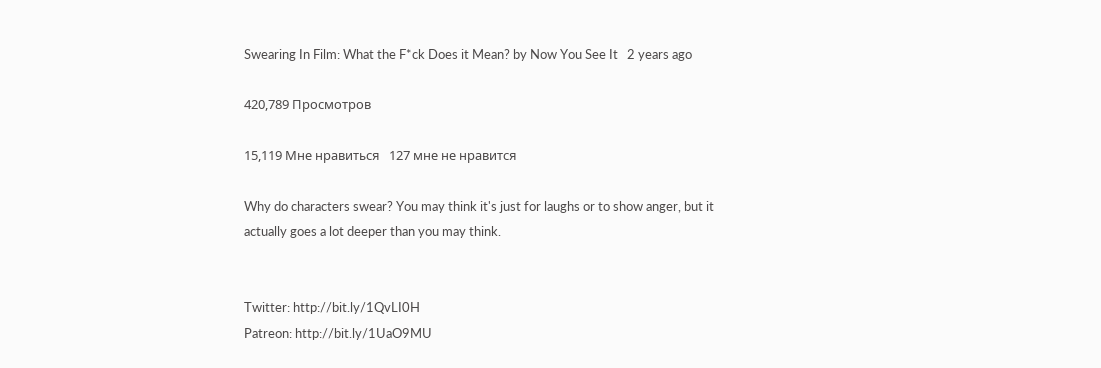Swearing In Film: What the F*ck Does it Mean? by Now You See It   2 years ago

420,789 Просмотров

15,119 Мне нравиться   127 мне не нравится

Why do characters swear? You may think it's just for laughs or to show anger, but it actually goes a lot deeper than you may think.


Twitter: http://bit.ly/1QvLI0H
Patreon: http://bit.ly/1UaO9MU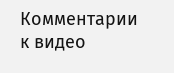Комментарии к видео